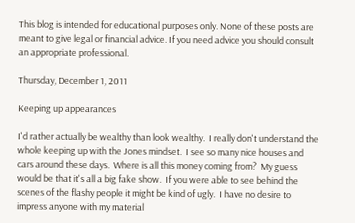This blog is intended for educational purposes only. None of these posts are meant to give legal or financial advice. If you need advice you should consult an appropriate professional.

Thursday, December 1, 2011

Keeping up appearances

I'd rather actually be wealthy than look wealthy.  I really don't understand the whole keeping up with the Jones mindset.  I see so many nice houses and cars around these days.  Where is all this money coming from?  My guess would be that it's all a big fake show.  If you were able to see behind the scenes of the flashy people it might be kind of ugly.  I have no desire to impress anyone with my material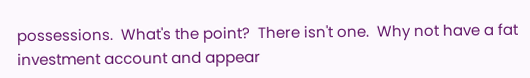possessions.  What's the point?  There isn't one.  Why not have a fat investment account and appear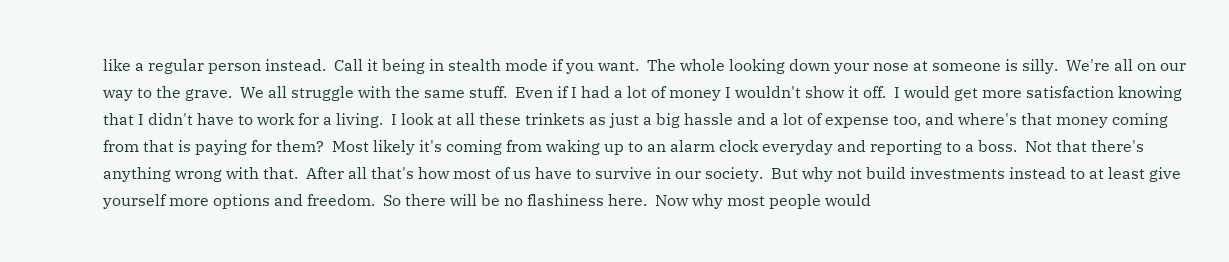like a regular person instead.  Call it being in stealth mode if you want.  The whole looking down your nose at someone is silly.  We're all on our way to the grave.  We all struggle with the same stuff.  Even if I had a lot of money I wouldn't show it off.  I would get more satisfaction knowing that I didn't have to work for a living.  I look at all these trinkets as just a big hassle and a lot of expense too, and where's that money coming from that is paying for them?  Most likely it's coming from waking up to an alarm clock everyday and reporting to a boss.  Not that there's anything wrong with that.  After all that's how most of us have to survive in our society.  But why not build investments instead to at least give yourself more options and freedom.  So there will be no flashiness here.  Now why most people would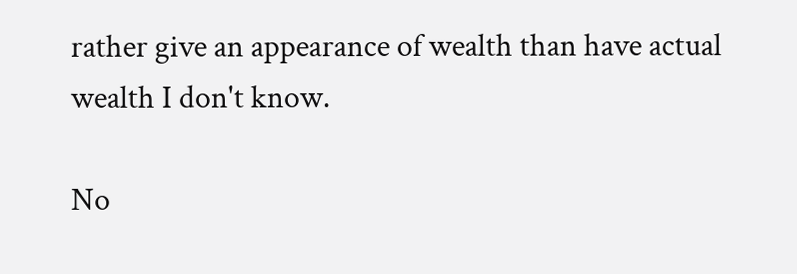rather give an appearance of wealth than have actual wealth I don't know.

No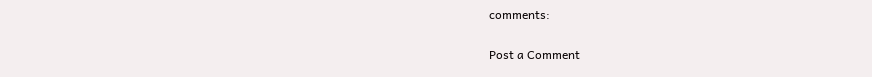comments:

Post a Comment